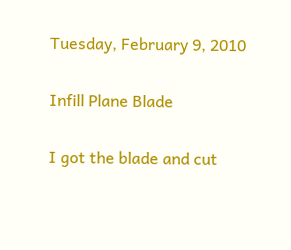Tuesday, February 9, 2010

Infill Plane Blade

I got the blade and cut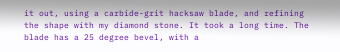it out, using a carbide-grit hacksaw blade, and refining the shape with my diamond stone. It took a long time. The blade has a 25 degree bevel, with a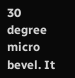30 degree micro bevel. It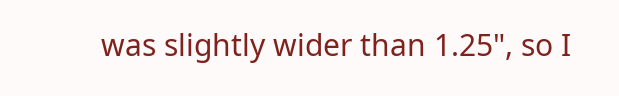was slightly wider than 1.25", so I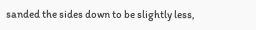sanded the sides down to be slightly less,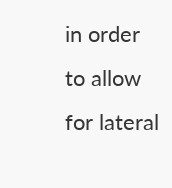in order to allow for lateral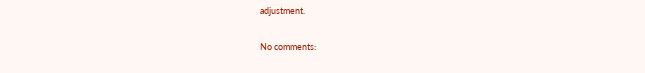adjustment.

No comments: